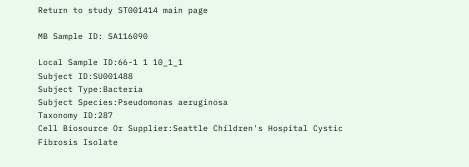Return to study ST001414 main page

MB Sample ID: SA116090

Local Sample ID:66-1 1 10_1_1
Subject ID:SU001488
Subject Type:Bacteria
Subject Species:Pseudomonas aeruginosa
Taxonomy ID:287
Cell Biosource Or Supplier:Seattle Children's Hospital Cystic Fibrosis Isolate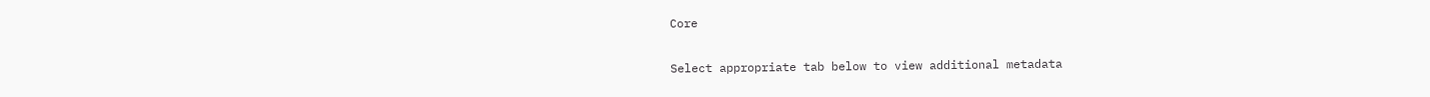Core

Select appropriate tab below to view additional metadata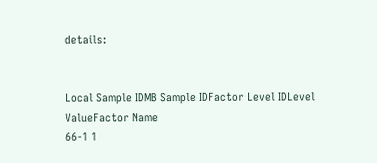details:


Local Sample IDMB Sample IDFactor Level IDLevel ValueFactor Name
66-1 1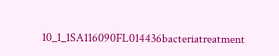10_1_1SA116090FL014436bacteriatreatment